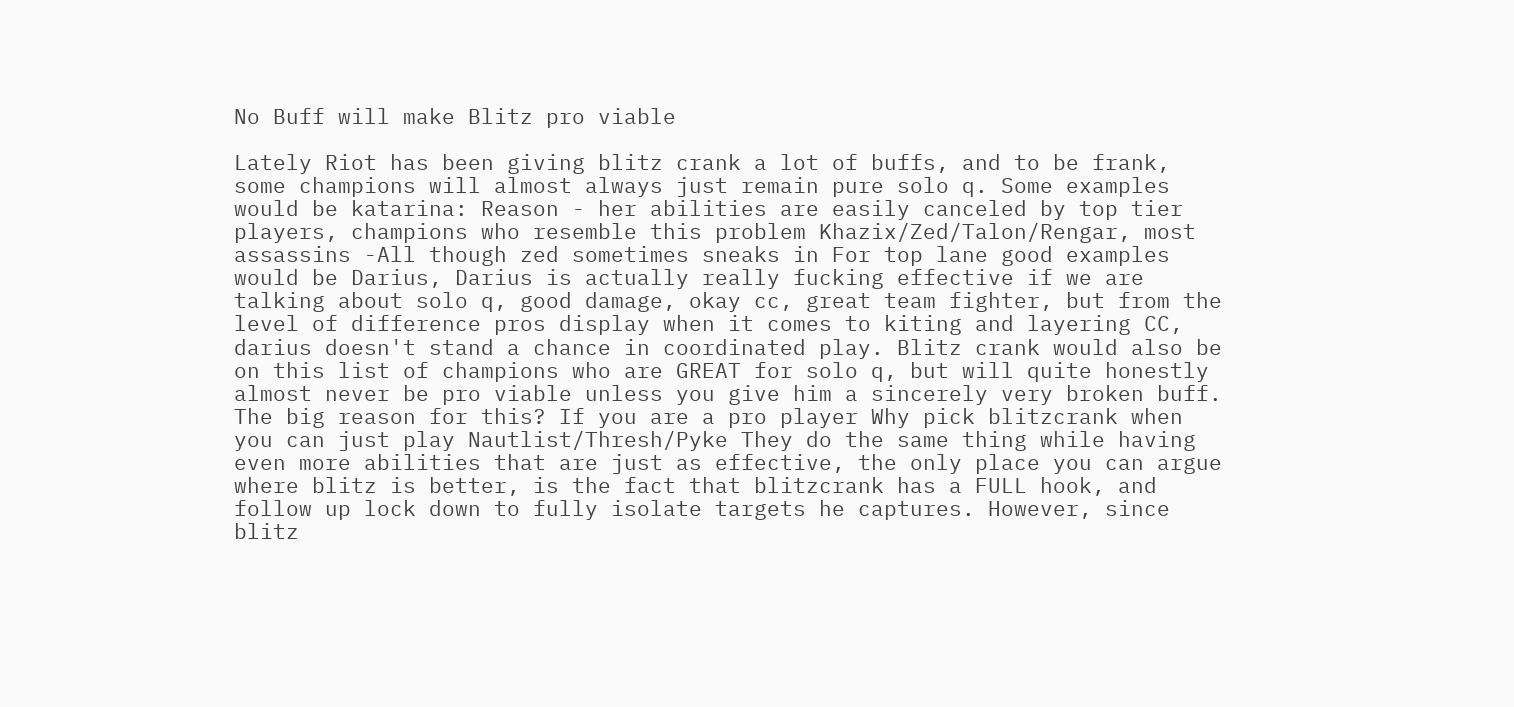No Buff will make Blitz pro viable

Lately Riot has been giving blitz crank a lot of buffs, and to be frank, some champions will almost always just remain pure solo q. Some examples would be katarina: Reason - her abilities are easily canceled by top tier players, champions who resemble this problem Khazix/Zed/Talon/Rengar, most assassins -All though zed sometimes sneaks in For top lane good examples would be Darius, Darius is actually really fucking effective if we are talking about solo q, good damage, okay cc, great team fighter, but from the level of difference pros display when it comes to kiting and layering CC, darius doesn't stand a chance in coordinated play. Blitz crank would also be on this list of champions who are GREAT for solo q, but will quite honestly almost never be pro viable unless you give him a sincerely very broken buff. The big reason for this? If you are a pro player Why pick blitzcrank when you can just play Nautlist/Thresh/Pyke They do the same thing while having even more abilities that are just as effective, the only place you can argue where blitz is better, is the fact that blitzcrank has a FULL hook, and follow up lock down to fully isolate targets he captures. However, since blitz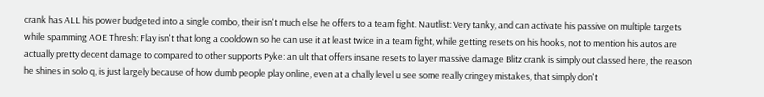crank has ALL his power budgeted into a single combo, their isn't much else he offers to a team fight. Nautlist: Very tanky, and can activate his passive on multiple targets while spamming AOE Thresh: Flay isn't that long a cooldown so he can use it at least twice in a team fight, while getting resets on his hooks, not to mention his autos are actually pretty decent damage to compared to other supports Pyke: an ult that offers insane resets to layer massive damage Blitz crank is simply out classed here, the reason he shines in solo q, is just largely because of how dumb people play online, even at a chally level u see some really cringey mistakes, that simply don't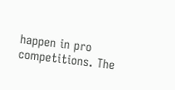happen in pro competitions. The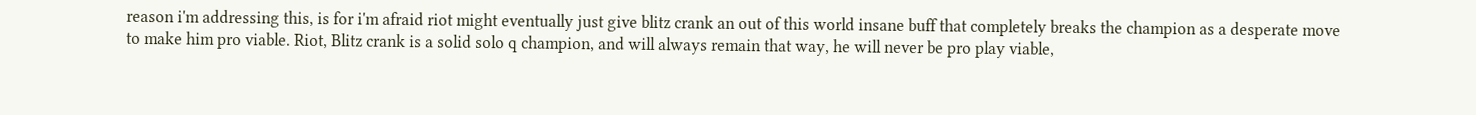reason i'm addressing this, is for i'm afraid riot might eventually just give blitz crank an out of this world insane buff that completely breaks the champion as a desperate move to make him pro viable. Riot, Blitz crank is a solid solo q champion, and will always remain that way, he will never be pro play viable,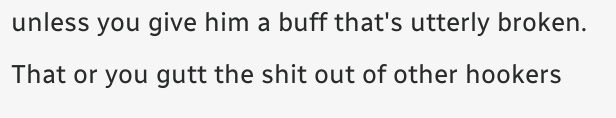unless you give him a buff that's utterly broken. That or you gutt the shit out of other hookers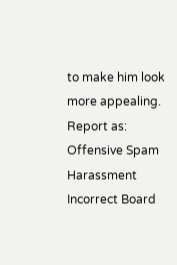to make him look more appealing.
Report as:
Offensive Spam Harassment Incorrect Board